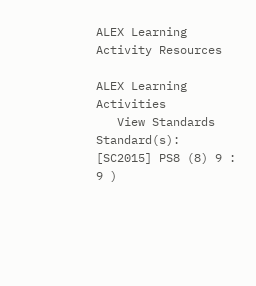ALEX Learning Activity Resources

ALEX Learning Activities
   View Standards     Standard(s): [SC2015] PS8 (8) 9 :
9 )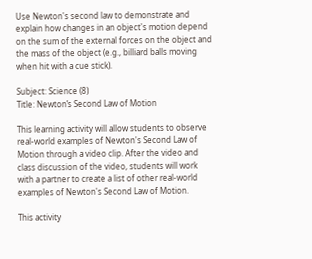Use Newton's second law to demonstrate and explain how changes in an object's motion depend on the sum of the external forces on the object and the mass of the object (e.g., billiard balls moving when hit with a cue stick).

Subject: Science (8)
Title: Newton’s Second Law of Motion

This learning activity will allow students to observe real-world examples of Newton's Second Law of Motion through a video clip. After the video and class discussion of the video, students will work with a partner to create a list of other real-world examples of Newton's Second Law of Motion.

This activity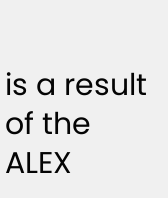is a result of the ALEX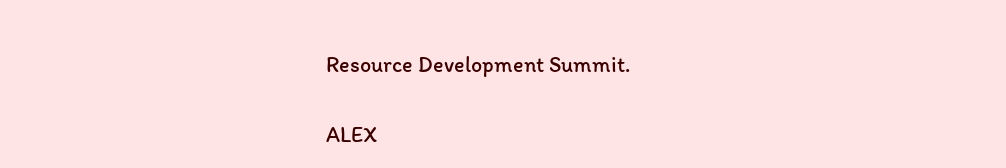Resource Development Summit.

ALEX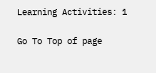Learning Activities: 1

Go To Top of page